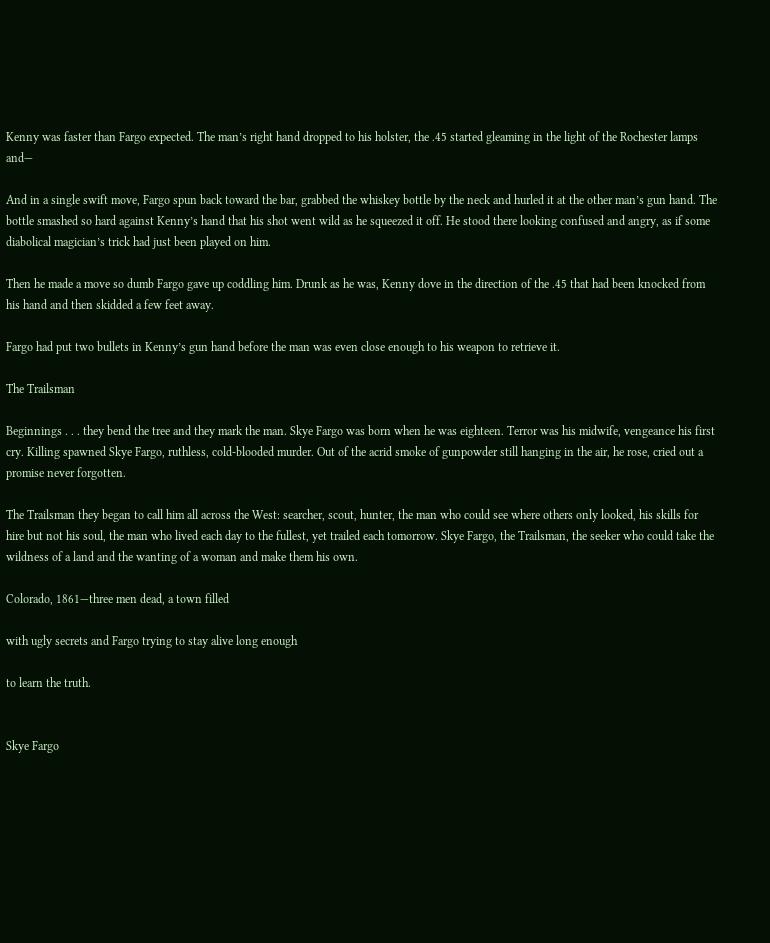Kenny was faster than Fargo expected. The man’s right hand dropped to his holster, the .45 started gleaming in the light of the Rochester lamps and—

And in a single swift move, Fargo spun back toward the bar, grabbed the whiskey bottle by the neck and hurled it at the other man’s gun hand. The bottle smashed so hard against Kenny’s hand that his shot went wild as he squeezed it off. He stood there looking confused and angry, as if some diabolical magician’s trick had just been played on him.

Then he made a move so dumb Fargo gave up coddling him. Drunk as he was, Kenny dove in the direction of the .45 that had been knocked from his hand and then skidded a few feet away.

Fargo had put two bullets in Kenny’s gun hand before the man was even close enough to his weapon to retrieve it.

The Trailsman

Beginnings . . . they bend the tree and they mark the man. Skye Fargo was born when he was eighteen. Terror was his midwife, vengeance his first cry. Killing spawned Skye Fargo, ruthless, cold-blooded murder. Out of the acrid smoke of gunpowder still hanging in the air, he rose, cried out a promise never forgotten.

The Trailsman they began to call him all across the West: searcher, scout, hunter, the man who could see where others only looked, his skills for hire but not his soul, the man who lived each day to the fullest, yet trailed each tomorrow. Skye Fargo, the Trailsman, the seeker who could take the wildness of a land and the wanting of a woman and make them his own.

Colorado, 1861—three men dead, a town filled

with ugly secrets and Fargo trying to stay alive long enough

to learn the truth.


Skye Fargo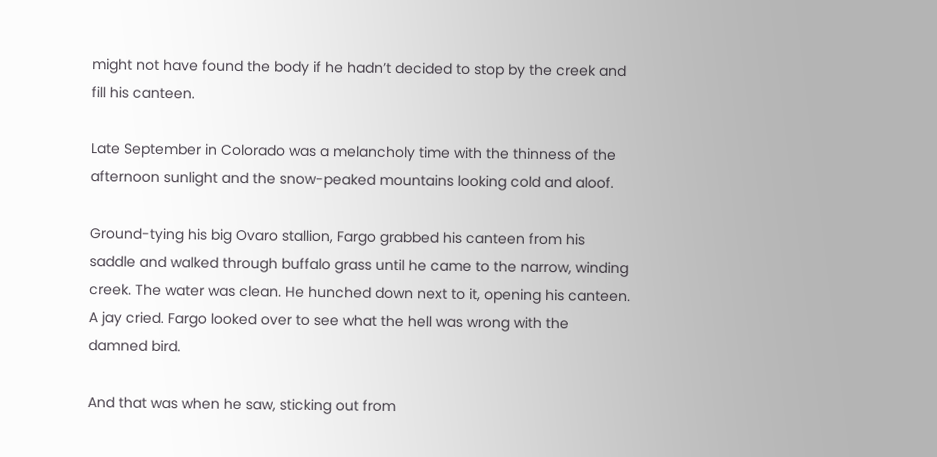might not have found the body if he hadn’t decided to stop by the creek and fill his canteen.

Late September in Colorado was a melancholy time with the thinness of the afternoon sunlight and the snow-peaked mountains looking cold and aloof.

Ground-tying his big Ovaro stallion, Fargo grabbed his canteen from his saddle and walked through buffalo grass until he came to the narrow, winding creek. The water was clean. He hunched down next to it, opening his canteen. A jay cried. Fargo looked over to see what the hell was wrong with the damned bird.

And that was when he saw, sticking out from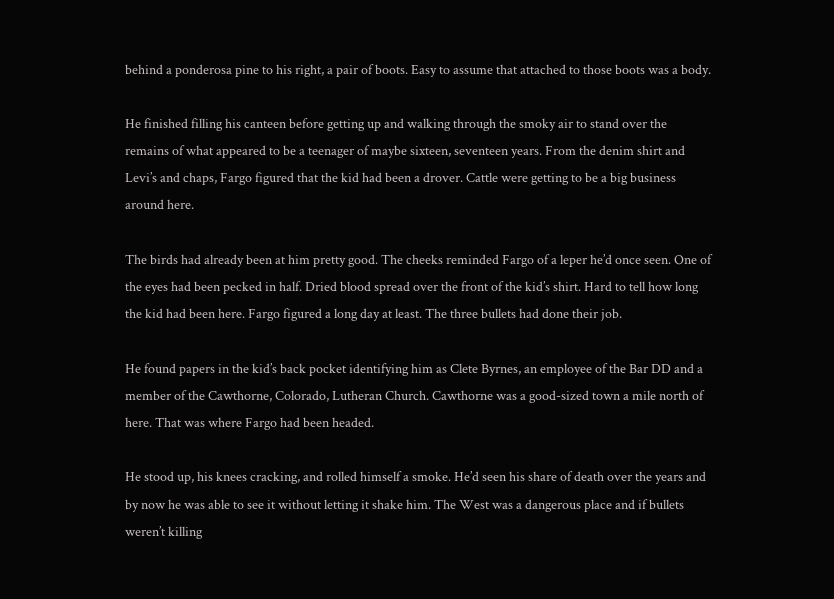behind a ponderosa pine to his right, a pair of boots. Easy to assume that attached to those boots was a body.

He finished filling his canteen before getting up and walking through the smoky air to stand over the remains of what appeared to be a teenager of maybe sixteen, seventeen years. From the denim shirt and Levi’s and chaps, Fargo figured that the kid had been a drover. Cattle were getting to be a big business around here.

The birds had already been at him pretty good. The cheeks reminded Fargo of a leper he’d once seen. One of the eyes had been pecked in half. Dried blood spread over the front of the kid’s shirt. Hard to tell how long the kid had been here. Fargo figured a long day at least. The three bullets had done their job.

He found papers in the kid’s back pocket identifying him as Clete Byrnes, an employee of the Bar DD and a member of the Cawthorne, Colorado, Lutheran Church. Cawthorne was a good-sized town a mile north of here. That was where Fargo had been headed.

He stood up, his knees cracking, and rolled himself a smoke. He’d seen his share of death over the years and by now he was able to see it without letting it shake him. The West was a dangerous place and if bullets weren’t killing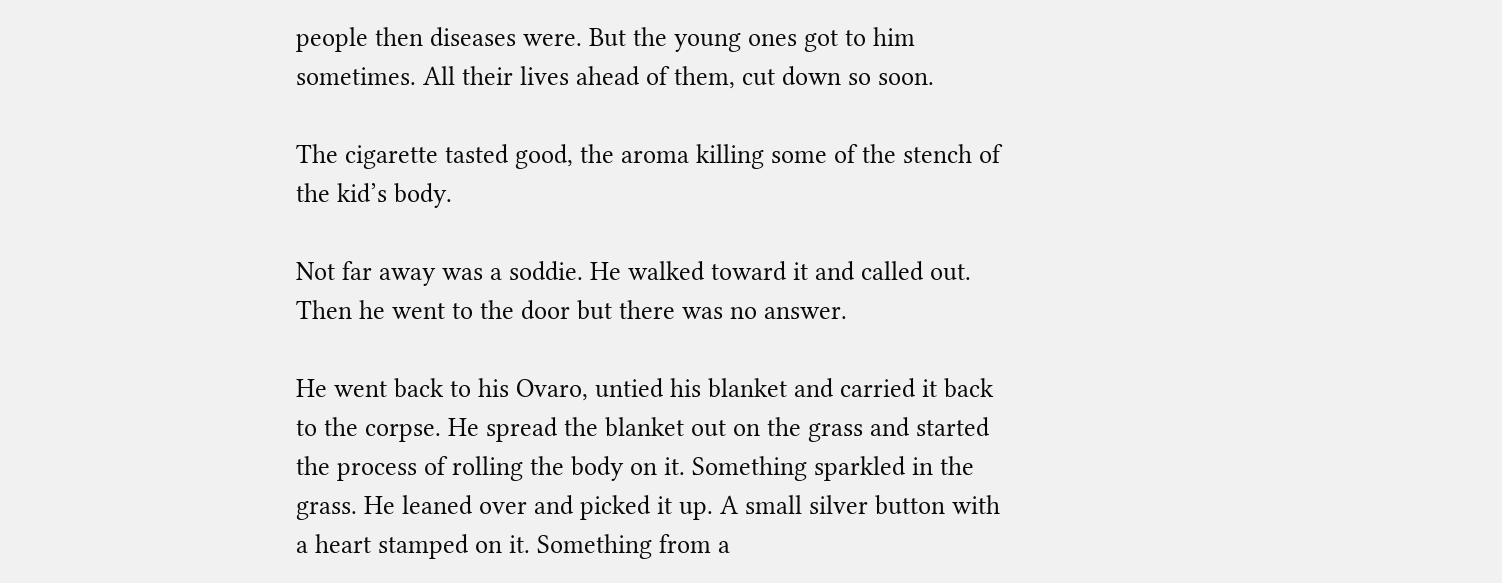people then diseases were. But the young ones got to him sometimes. All their lives ahead of them, cut down so soon.

The cigarette tasted good, the aroma killing some of the stench of the kid’s body.

Not far away was a soddie. He walked toward it and called out. Then he went to the door but there was no answer.

He went back to his Ovaro, untied his blanket and carried it back to the corpse. He spread the blanket out on the grass and started the process of rolling the body on it. Something sparkled in the grass. He leaned over and picked it up. A small silver button with a heart stamped on it. Something from a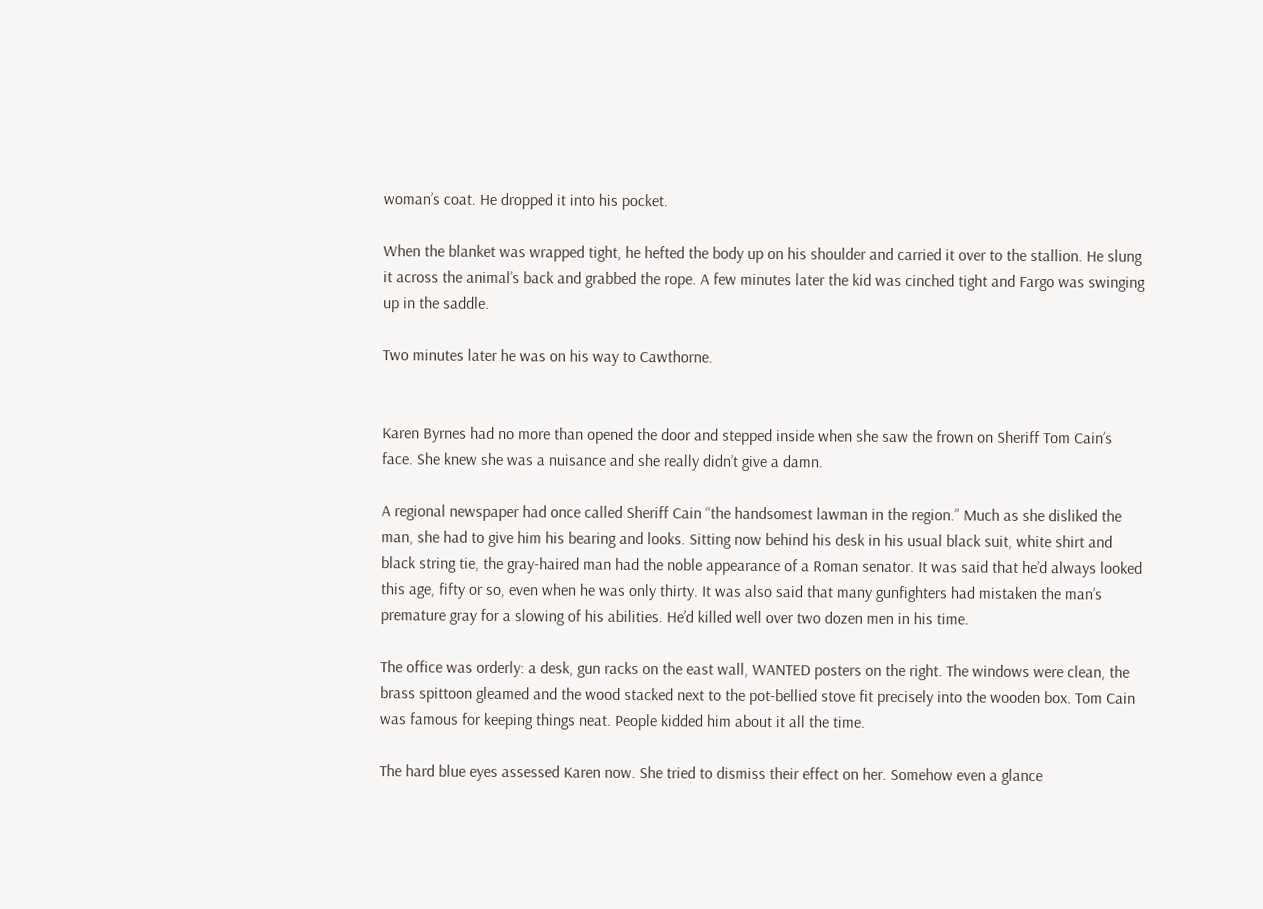woman’s coat. He dropped it into his pocket.

When the blanket was wrapped tight, he hefted the body up on his shoulder and carried it over to the stallion. He slung it across the animal’s back and grabbed the rope. A few minutes later the kid was cinched tight and Fargo was swinging up in the saddle.

Two minutes later he was on his way to Cawthorne.


Karen Byrnes had no more than opened the door and stepped inside when she saw the frown on Sheriff Tom Cain’s face. She knew she was a nuisance and she really didn’t give a damn.

A regional newspaper had once called Sheriff Cain “the handsomest lawman in the region.” Much as she disliked the man, she had to give him his bearing and looks. Sitting now behind his desk in his usual black suit, white shirt and black string tie, the gray-haired man had the noble appearance of a Roman senator. It was said that he’d always looked this age, fifty or so, even when he was only thirty. It was also said that many gunfighters had mistaken the man’s premature gray for a slowing of his abilities. He’d killed well over two dozen men in his time.

The office was orderly: a desk, gun racks on the east wall, WANTED posters on the right. The windows were clean, the brass spittoon gleamed and the wood stacked next to the pot-bellied stove fit precisely into the wooden box. Tom Cain was famous for keeping things neat. People kidded him about it all the time.

The hard blue eyes assessed Karen now. She tried to dismiss their effect on her. Somehow even a glance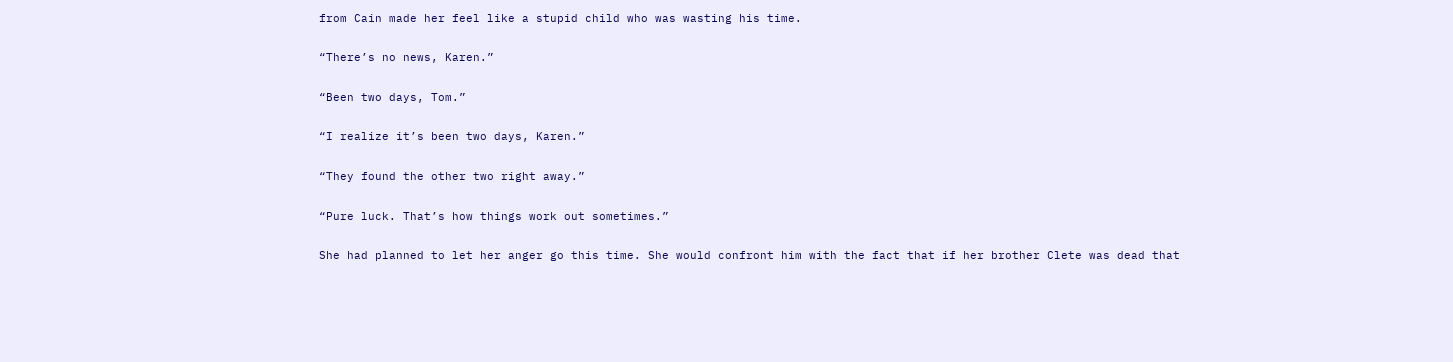from Cain made her feel like a stupid child who was wasting his time.

“There’s no news, Karen.”

“Been two days, Tom.”

“I realize it’s been two days, Karen.”

“They found the other two right away.”

“Pure luck. That’s how things work out sometimes.”

She had planned to let her anger go this time. She would confront him with the fact that if her brother Clete was dead that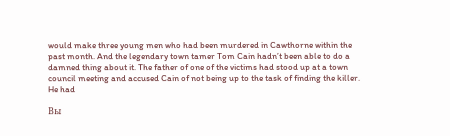would make three young men who had been murdered in Cawthorne within the past month. And the legendary town tamer Tom Cain hadn’t been able to do a damned thing about it. The father of one of the victims had stood up at a town council meeting and accused Cain of not being up to the task of finding the killer. He had

Вы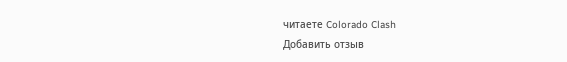читаете Colorado Clash
Добавить отзыв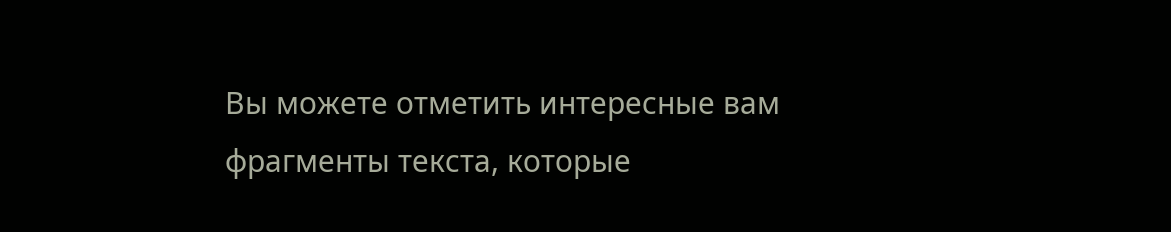Вы можете отметить интересные вам фрагменты текста, которые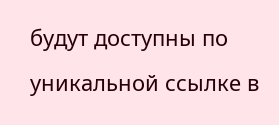будут доступны по уникальной ссылке в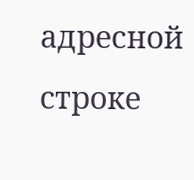адресной строке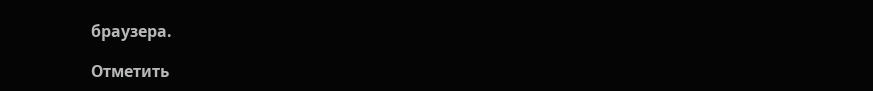браузера.

Отметить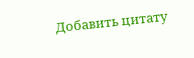Добавить цитату